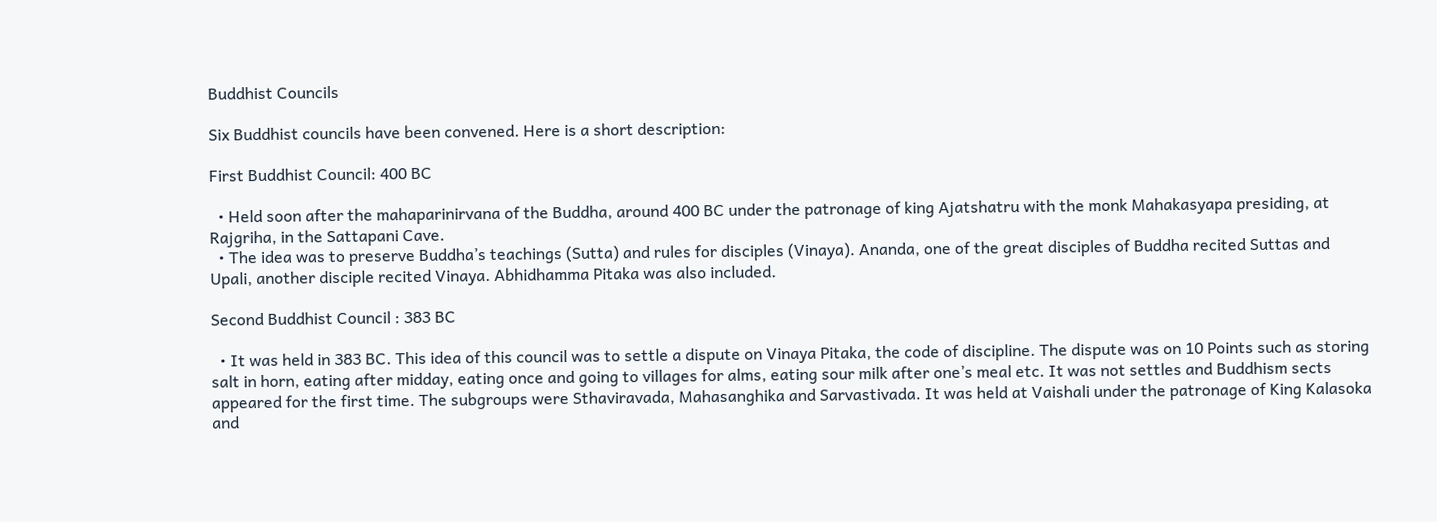Buddhist Councils

Six Buddhist councils have been convened. Here is a short description:

First Buddhist Council: 400 BC

  • Held soon after the mahaparinirvana of the Buddha, around 400 BC under the patronage of king Ajatshatru with the monk Mahakasyapa presiding, at Rajgriha, in the Sattapani Cave.
  • The idea was to preserve Buddha’s teachings (Sutta) and rules for disciples (Vinaya). Ananda, one of the great disciples of Buddha recited Suttas and Upali, another disciple recited Vinaya. Abhidhamma Pitaka was also included.

Second Buddhist Council : 383 BC

  • It was held in 383 BC. This idea of this council was to settle a dispute on Vinaya Pitaka, the code of discipline. The dispute was on 10 Points such as storing salt in horn, eating after midday, eating once and going to villages for alms, eating sour milk after one’s meal etc. It was not settles and Buddhism sects appeared for the first time. The subgroups were Sthaviravada, Mahasanghika and Sarvastivada. It was held at Vaishali under the patronage of King Kalasoka and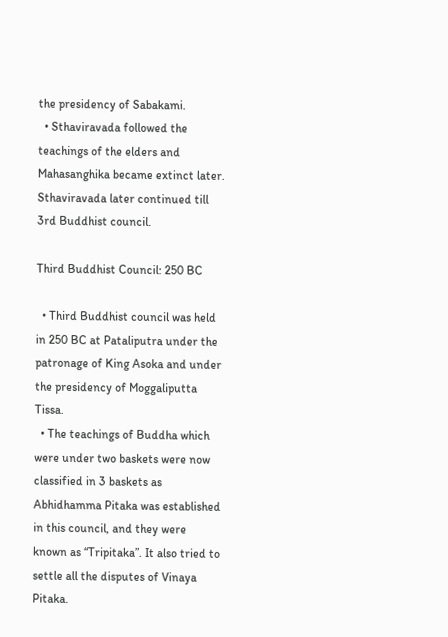the presidency of Sabakami.
  • Sthaviravada followed the teachings of the elders and Mahasanghika became extinct later. Sthaviravada later continued till 3rd Buddhist council.

Third Buddhist Council: 250 BC

  • Third Buddhist council was held in 250 BC at Pataliputra under the patronage of King Asoka and under the presidency of Moggaliputta Tissa.
  • The teachings of Buddha which were under two baskets were now classified in 3 baskets as Abhidhamma Pitaka was established in this council, and they were known as “Tripitaka”. It also tried to settle all the disputes of Vinaya Pitaka.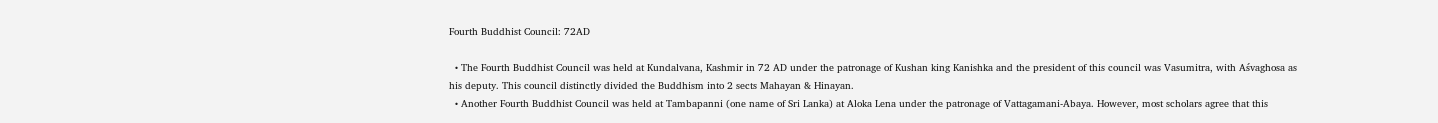Fourth Buddhist Council: 72AD

  • The Fourth Buddhist Council was held at Kundalvana, Kashmir in 72 AD under the patronage of Kushan king Kanishka and the president of this council was Vasumitra, with Aśvaghosa as his deputy. This council distinctly divided the Buddhism into 2 sects Mahayan & Hinayan.
  • Another Fourth Buddhist Council was held at Tambapanni (one name of Sri Lanka) at Aloka Lena under the patronage of Vattagamani-Abaya. However, most scholars agree that this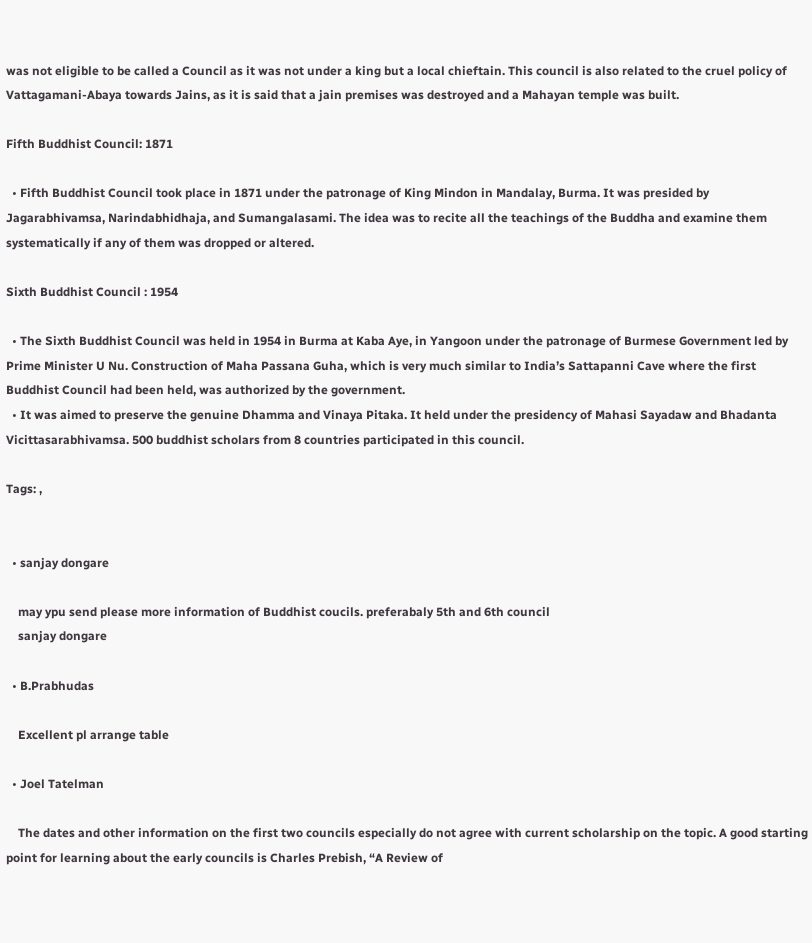was not eligible to be called a Council as it was not under a king but a local chieftain. This council is also related to the cruel policy of Vattagamani-Abaya towards Jains, as it is said that a jain premises was destroyed and a Mahayan temple was built.

Fifth Buddhist Council: 1871

  • Fifth Buddhist Council took place in 1871 under the patronage of King Mindon in Mandalay, Burma. It was presided by Jagarabhivamsa, Narindabhidhaja, and Sumangalasami. The idea was to recite all the teachings of the Buddha and examine them systematically if any of them was dropped or altered.

Sixth Buddhist Council : 1954

  • The Sixth Buddhist Council was held in 1954 in Burma at Kaba Aye, in Yangoon under the patronage of Burmese Government led by Prime Minister U Nu. Construction of Maha Passana Guha, which is very much similar to India’s Sattapanni Cave where the first Buddhist Council had been held, was authorized by the government.
  • It was aimed to preserve the genuine Dhamma and Vinaya Pitaka. It held under the presidency of Mahasi Sayadaw and Bhadanta Vicittasarabhivamsa. 500 buddhist scholars from 8 countries participated in this council.

Tags: ,


  • sanjay dongare

    may ypu send please more information of Buddhist coucils. preferabaly 5th and 6th council
    sanjay dongare

  • B.Prabhudas

    Excellent pl arrange table

  • Joel Tatelman

    The dates and other information on the first two councils especially do not agree with current scholarship on the topic. A good starting point for learning about the early councils is Charles Prebish, “A Review of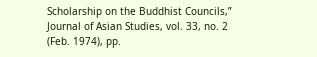Scholarship on the Buddhist Councils,” Journal of Asian Studies, vol. 33, no. 2 (Feb. 1974), pp.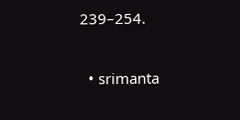239–254.

  • srimanta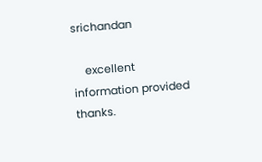srichandan

    excellent information provided thanks.